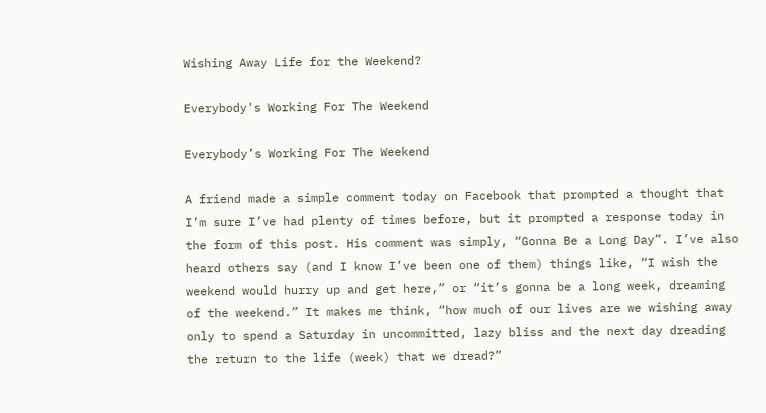Wishing Away Life for the Weekend?

Everybody's Working For The Weekend

Everybody’s Working For The Weekend

A friend made a simple comment today on Facebook that prompted a thought that I’m sure I’ve had plenty of times before, but it prompted a response today in the form of this post. His comment was simply, “Gonna Be a Long Day”. I’ve also heard others say (and I know I’ve been one of them) things like, “I wish the weekend would hurry up and get here,” or “it’s gonna be a long week, dreaming of the weekend.” It makes me think, “how much of our lives are we wishing away only to spend a Saturday in uncommitted, lazy bliss and the next day dreading the return to the life (week) that we dread?”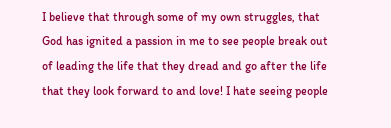I believe that through some of my own struggles, that God has ignited a passion in me to see people break out of leading the life that they dread and go after the life that they look forward to and love! I hate seeing people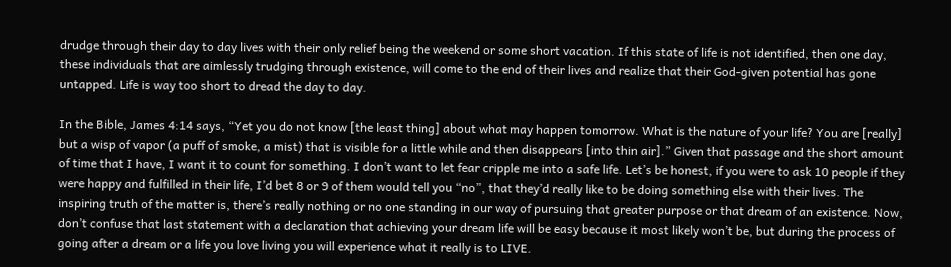drudge through their day to day lives with their only relief being the weekend or some short vacation. If this state of life is not identified, then one day, these individuals that are aimlessly trudging through existence, will come to the end of their lives and realize that their God-given potential has gone untapped. Life is way too short to dread the day to day.

In the Bible, James 4:14 says, “Yet you do not know [the least thing] about what may happen tomorrow. What is the nature of your life? You are [really] but a wisp of vapor (a puff of smoke, a mist) that is visible for a little while and then disappears [into thin air].” Given that passage and the short amount of time that I have, I want it to count for something. I don’t want to let fear cripple me into a safe life. Let’s be honest, if you were to ask 10 people if they were happy and fulfilled in their life, I’d bet 8 or 9 of them would tell you “no”, that they’d really like to be doing something else with their lives. The inspiring truth of the matter is, there’s really nothing or no one standing in our way of pursuing that greater purpose or that dream of an existence. Now, don’t confuse that last statement with a declaration that achieving your dream life will be easy because it most likely won’t be, but during the process of going after a dream or a life you love living you will experience what it really is to LIVE.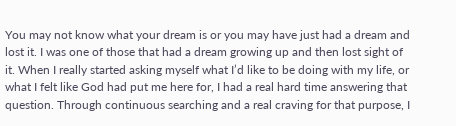You may not know what your dream is or you may have just had a dream and lost it. I was one of those that had a dream growing up and then lost sight of it. When I really started asking myself what I’d like to be doing with my life, or what I felt like God had put me here for, I had a real hard time answering that question. Through continuous searching and a real craving for that purpose, I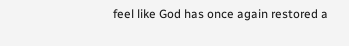feel like God has once again restored a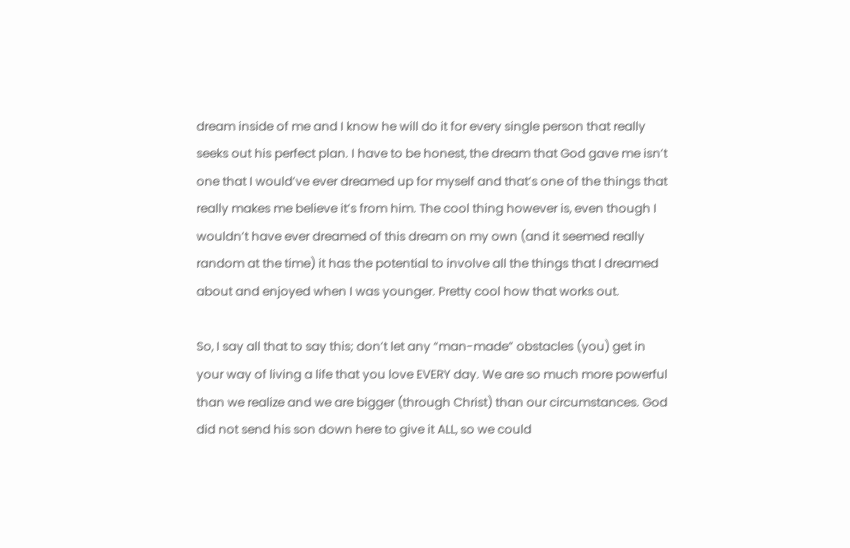dream inside of me and I know he will do it for every single person that really seeks out his perfect plan. I have to be honest, the dream that God gave me isn’t one that I would’ve ever dreamed up for myself and that’s one of the things that really makes me believe it’s from him. The cool thing however is, even though I wouldn’t have ever dreamed of this dream on my own (and it seemed really random at the time) it has the potential to involve all the things that I dreamed about and enjoyed when I was younger. Pretty cool how that works out.

So, I say all that to say this; don’t let any “man-made” obstacles (you) get in your way of living a life that you love EVERY day. We are so much more powerful than we realize and we are bigger (through Christ) than our circumstances. God did not send his son down here to give it ALL, so we could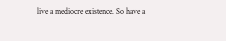live a mediocre existence. So have a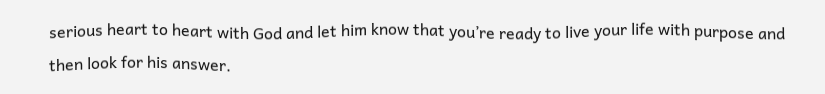serious heart to heart with God and let him know that you’re ready to live your life with purpose and then look for his answer.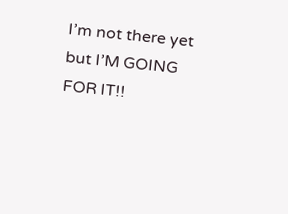I’m not there yet but I’M GOING FOR IT!!